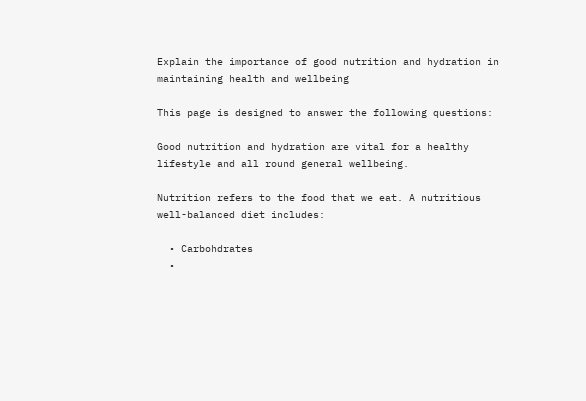Explain the importance of good nutrition and hydration in maintaining health and wellbeing

This page is designed to answer the following questions:

Good nutrition and hydration are vital for a healthy lifestyle and all round general wellbeing.

Nutrition refers to the food that we eat. A nutritious well-balanced diet includes:

  • Carbohdrates
  •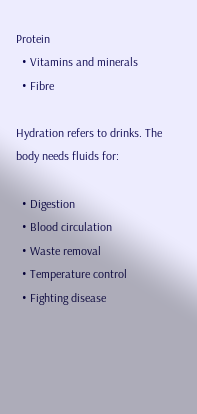Protein
  • Vitamins and minerals
  • Fibre

Hydration refers to drinks. The body needs fluids for:

  • Digestion
  • Blood circulation
  • Waste removal
  • Temperature control
  • Fighting disease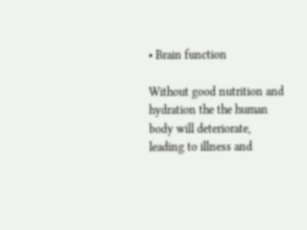• Brain function

Without good nutrition and hydration the the human body will deteriorate, leading to illness and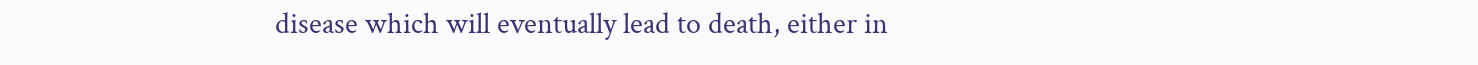disease which will eventually lead to death, either in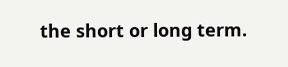the short or long term.